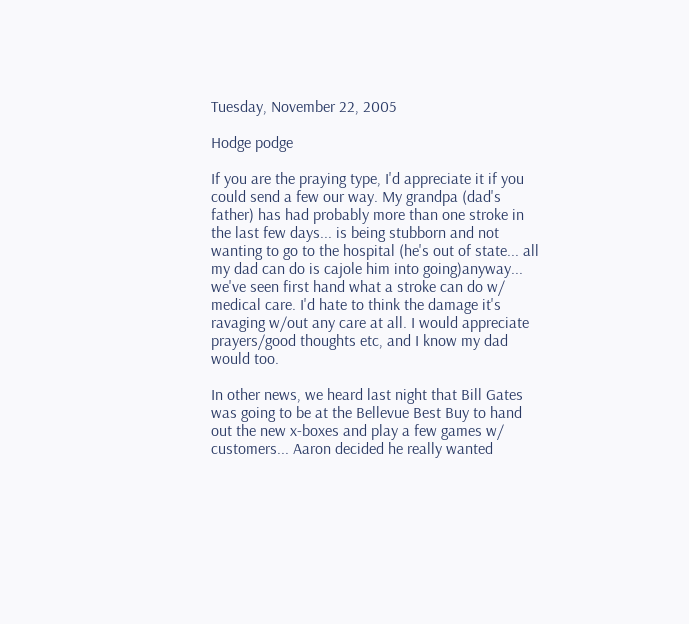Tuesday, November 22, 2005

Hodge podge

If you are the praying type, I'd appreciate it if you could send a few our way. My grandpa (dad's father) has had probably more than one stroke in the last few days... is being stubborn and not wanting to go to the hospital (he's out of state... all my dad can do is cajole him into going)anyway... we've seen first hand what a stroke can do w/ medical care. I'd hate to think the damage it's ravaging w/out any care at all. I would appreciate prayers/good thoughts etc, and I know my dad would too.

In other news, we heard last night that Bill Gates was going to be at the Bellevue Best Buy to hand out the new x-boxes and play a few games w/ customers... Aaron decided he really wanted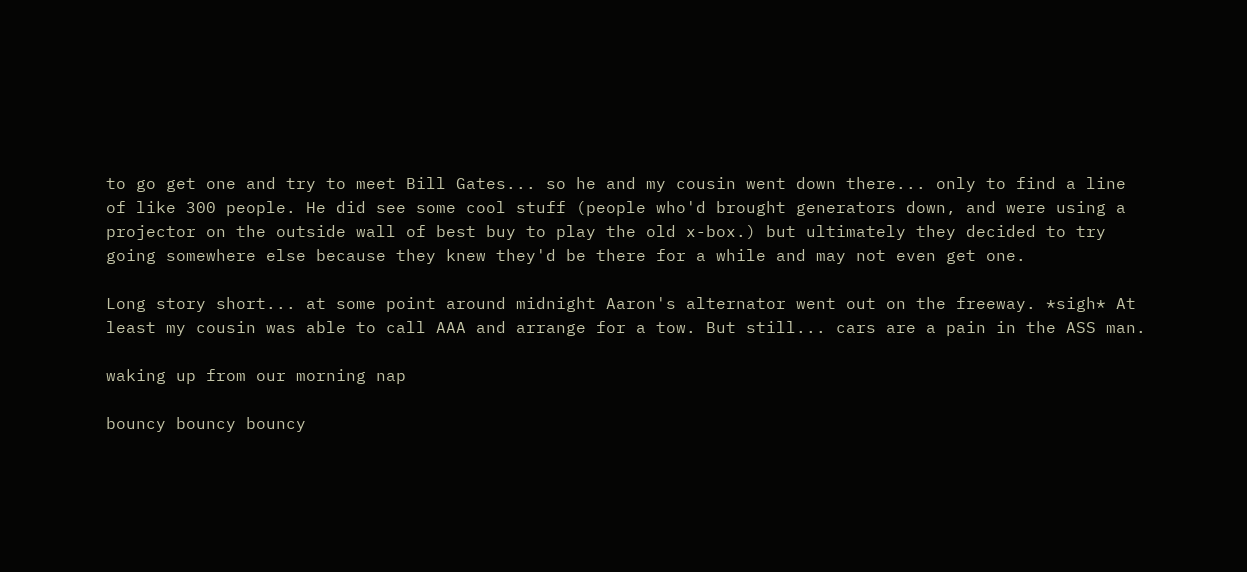to go get one and try to meet Bill Gates... so he and my cousin went down there... only to find a line of like 300 people. He did see some cool stuff (people who'd brought generators down, and were using a projector on the outside wall of best buy to play the old x-box.) but ultimately they decided to try going somewhere else because they knew they'd be there for a while and may not even get one.

Long story short... at some point around midnight Aaron's alternator went out on the freeway. *sigh* At least my cousin was able to call AAA and arrange for a tow. But still... cars are a pain in the ASS man.

waking up from our morning nap

bouncy bouncy bouncy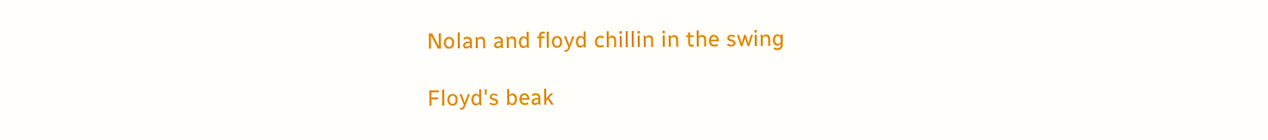Nolan and floyd chillin in the swing

Floyd's beak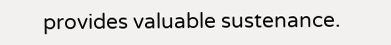provides valuable sustenance.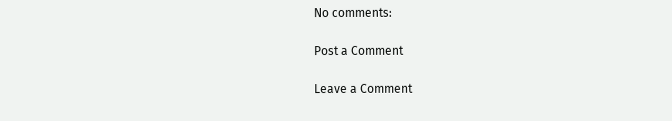No comments:

Post a Comment

Leave a Comment